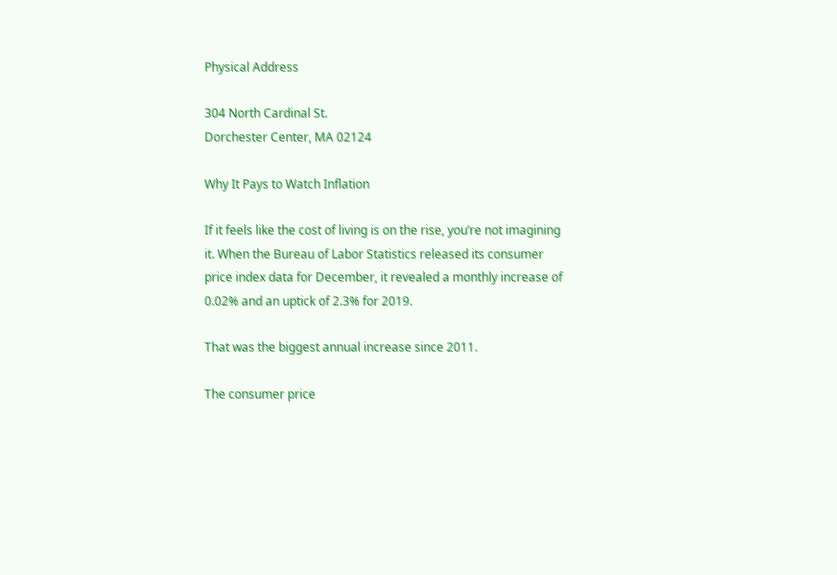Physical Address

304 North Cardinal St.
Dorchester Center, MA 02124

Why It Pays to Watch Inflation

If it feels like the cost of living is on the rise, you’re not imagining it. When the Bureau of Labor Statistics released its consumer price index data for December, it revealed a monthly increase of 0.02% and an uptick of 2.3% for 2019.

That was the biggest annual increase since 2011.

The consumer price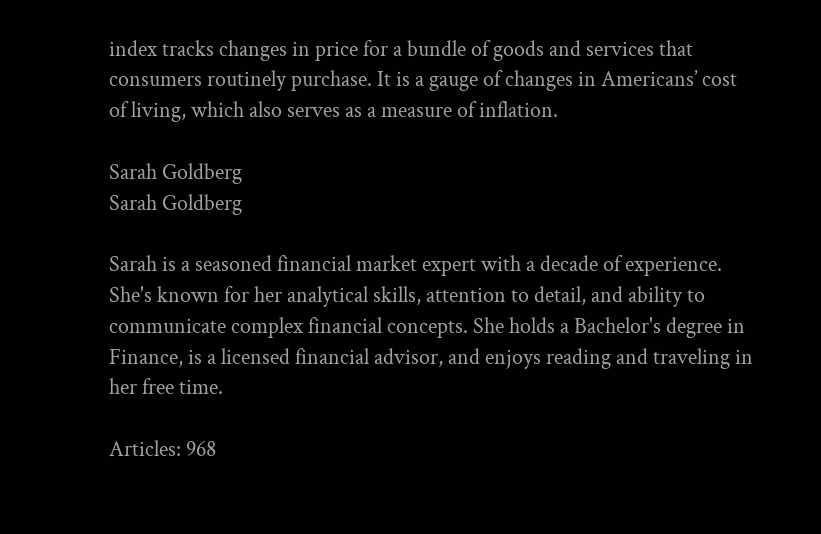index tracks changes in price for a bundle of goods and services that consumers routinely purchase. It is a gauge of changes in Americans’ cost of living, which also serves as a measure of inflation.

Sarah Goldberg
Sarah Goldberg

Sarah is a seasoned financial market expert with a decade of experience. She's known for her analytical skills, attention to detail, and ability to communicate complex financial concepts. She holds a Bachelor's degree in Finance, is a licensed financial advisor, and enjoys reading and traveling in her free time.

Articles: 968